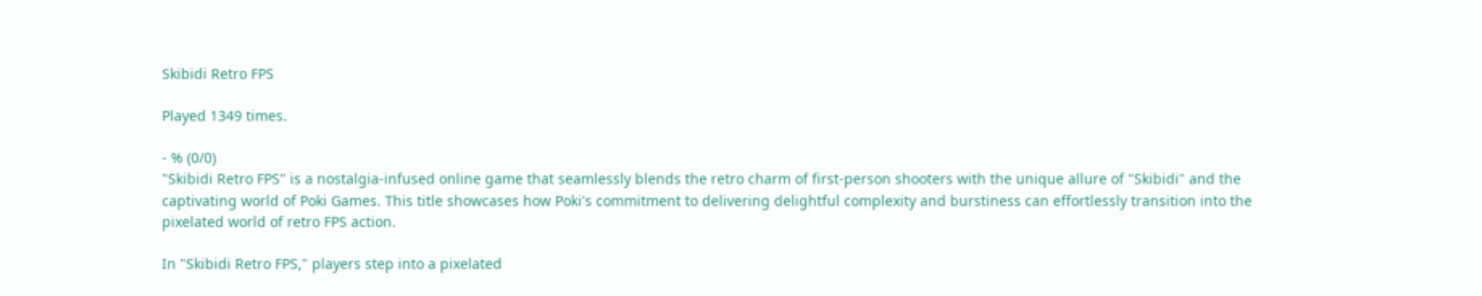Skibidi Retro FPS

Played 1349 times.

- % (0/0)
"Skibidi Retro FPS" is a nostalgia-infused online game that seamlessly blends the retro charm of first-person shooters with the unique allure of "Skibidi" and the captivating world of Poki Games. This title showcases how Poki's commitment to delivering delightful complexity and burstiness can effortlessly transition into the pixelated world of retro FPS action.

In "Skibidi Retro FPS," players step into a pixelated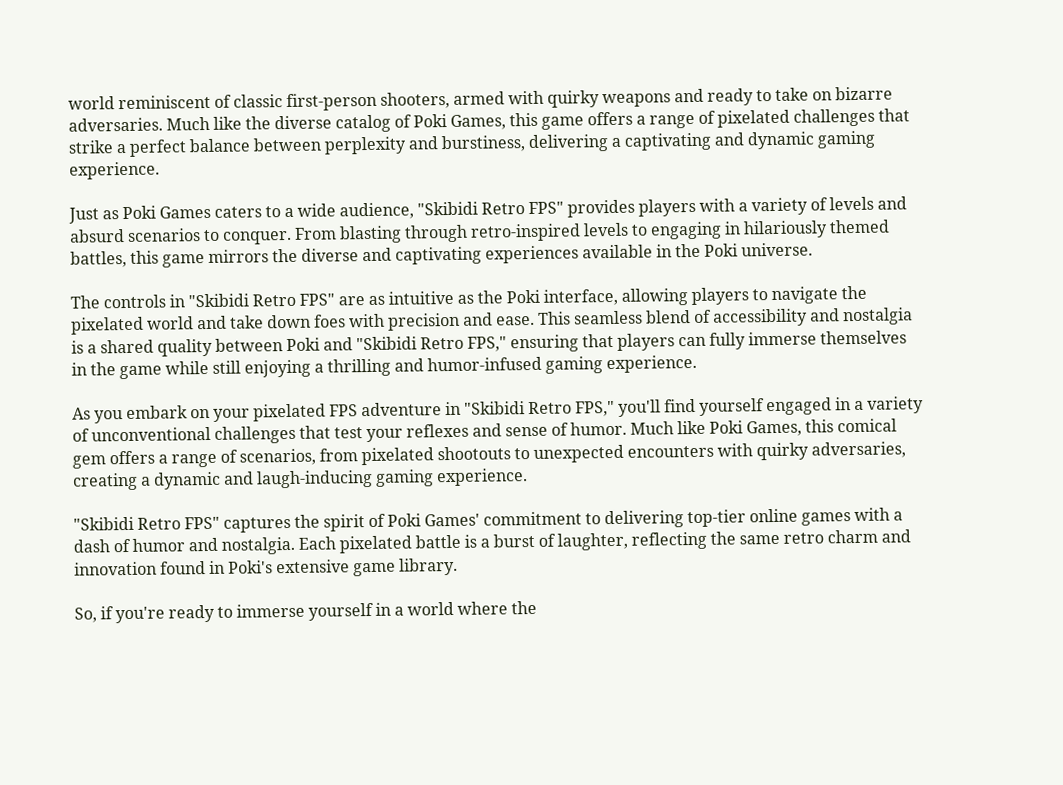world reminiscent of classic first-person shooters, armed with quirky weapons and ready to take on bizarre adversaries. Much like the diverse catalog of Poki Games, this game offers a range of pixelated challenges that strike a perfect balance between perplexity and burstiness, delivering a captivating and dynamic gaming experience.

Just as Poki Games caters to a wide audience, "Skibidi Retro FPS" provides players with a variety of levels and absurd scenarios to conquer. From blasting through retro-inspired levels to engaging in hilariously themed battles, this game mirrors the diverse and captivating experiences available in the Poki universe.

The controls in "Skibidi Retro FPS" are as intuitive as the Poki interface, allowing players to navigate the pixelated world and take down foes with precision and ease. This seamless blend of accessibility and nostalgia is a shared quality between Poki and "Skibidi Retro FPS," ensuring that players can fully immerse themselves in the game while still enjoying a thrilling and humor-infused gaming experience.

As you embark on your pixelated FPS adventure in "Skibidi Retro FPS," you'll find yourself engaged in a variety of unconventional challenges that test your reflexes and sense of humor. Much like Poki Games, this comical gem offers a range of scenarios, from pixelated shootouts to unexpected encounters with quirky adversaries, creating a dynamic and laugh-inducing gaming experience.

"Skibidi Retro FPS" captures the spirit of Poki Games' commitment to delivering top-tier online games with a dash of humor and nostalgia. Each pixelated battle is a burst of laughter, reflecting the same retro charm and innovation found in Poki's extensive game library.

So, if you're ready to immerse yourself in a world where the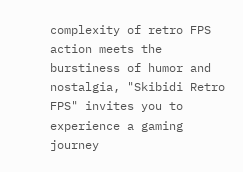complexity of retro FPS action meets the burstiness of humor and nostalgia, "Skibidi Retro FPS" invites you to experience a gaming journey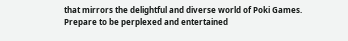that mirrors the delightful and diverse world of Poki Games. Prepare to be perplexed and entertained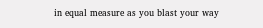in equal measure as you blast your way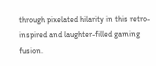through pixelated hilarity in this retro-inspired and laughter-filled gaming fusion.